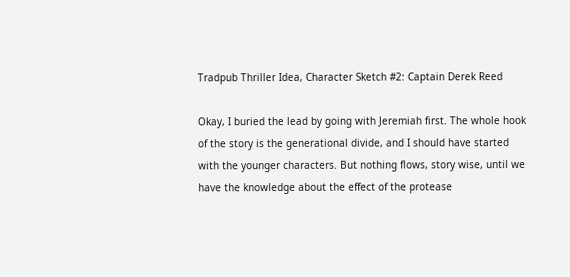Tradpub Thriller Idea, Character Sketch #2: Captain Derek Reed

Okay, I buried the lead by going with Jeremiah first. The whole hook of the story is the generational divide, and I should have started with the younger characters. But nothing flows, story wise, until we have the knowledge about the effect of the protease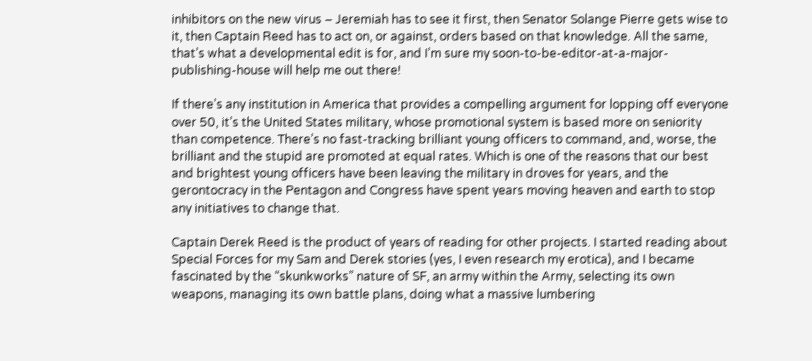inhibitors on the new virus – Jeremiah has to see it first, then Senator Solange Pierre gets wise to it, then Captain Reed has to act on, or against, orders based on that knowledge. All the same, that’s what a developmental edit is for, and I’m sure my soon-to-be-editor-at-a-major-publishing-house will help me out there!

If there’s any institution in America that provides a compelling argument for lopping off everyone over 50, it’s the United States military, whose promotional system is based more on seniority than competence. There’s no fast-tracking brilliant young officers to command, and, worse, the brilliant and the stupid are promoted at equal rates. Which is one of the reasons that our best and brightest young officers have been leaving the military in droves for years, and the gerontocracy in the Pentagon and Congress have spent years moving heaven and earth to stop any initiatives to change that.

Captain Derek Reed is the product of years of reading for other projects. I started reading about Special Forces for my Sam and Derek stories (yes, I even research my erotica), and I became fascinated by the “skunkworks” nature of SF, an army within the Army, selecting its own weapons, managing its own battle plans, doing what a massive lumbering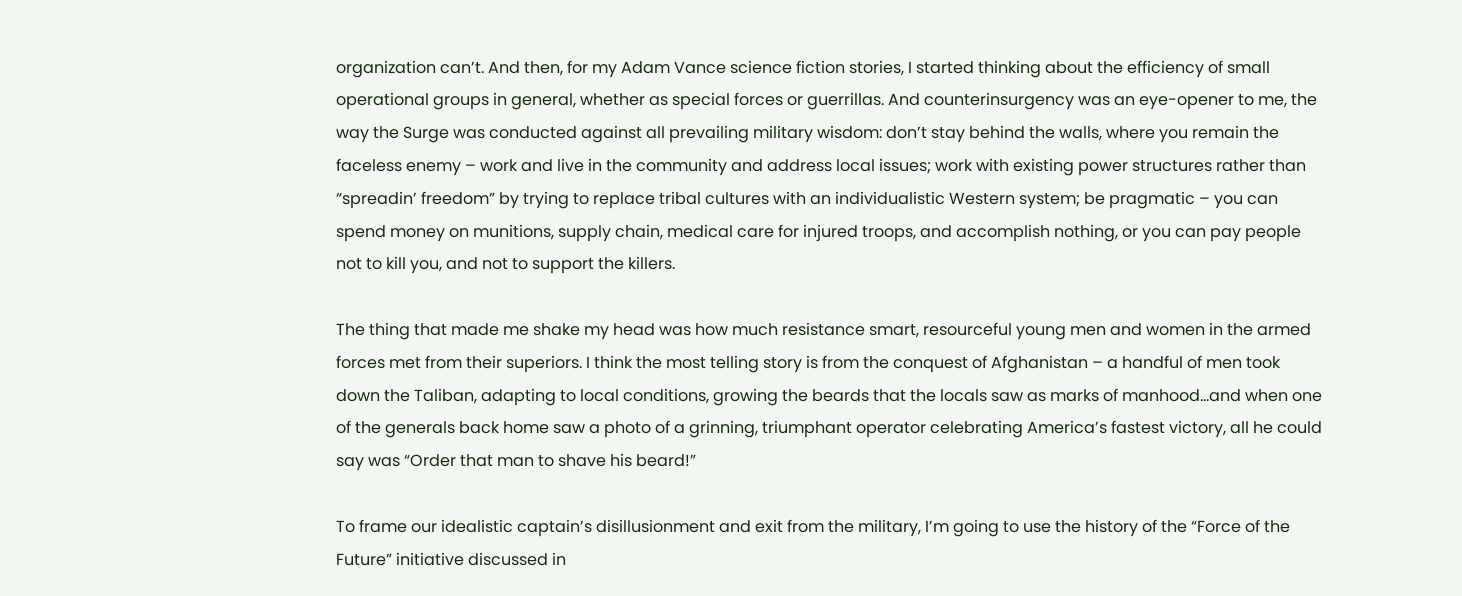organization can’t. And then, for my Adam Vance science fiction stories, I started thinking about the efficiency of small operational groups in general, whether as special forces or guerrillas. And counterinsurgency was an eye-opener to me, the way the Surge was conducted against all prevailing military wisdom: don’t stay behind the walls, where you remain the faceless enemy – work and live in the community and address local issues; work with existing power structures rather than “spreadin’ freedom” by trying to replace tribal cultures with an individualistic Western system; be pragmatic – you can spend money on munitions, supply chain, medical care for injured troops, and accomplish nothing, or you can pay people not to kill you, and not to support the killers.

The thing that made me shake my head was how much resistance smart, resourceful young men and women in the armed forces met from their superiors. I think the most telling story is from the conquest of Afghanistan – a handful of men took down the Taliban, adapting to local conditions, growing the beards that the locals saw as marks of manhood…and when one of the generals back home saw a photo of a grinning, triumphant operator celebrating America’s fastest victory, all he could say was “Order that man to shave his beard!”

To frame our idealistic captain’s disillusionment and exit from the military, I’m going to use the history of the “Force of the Future” initiative discussed in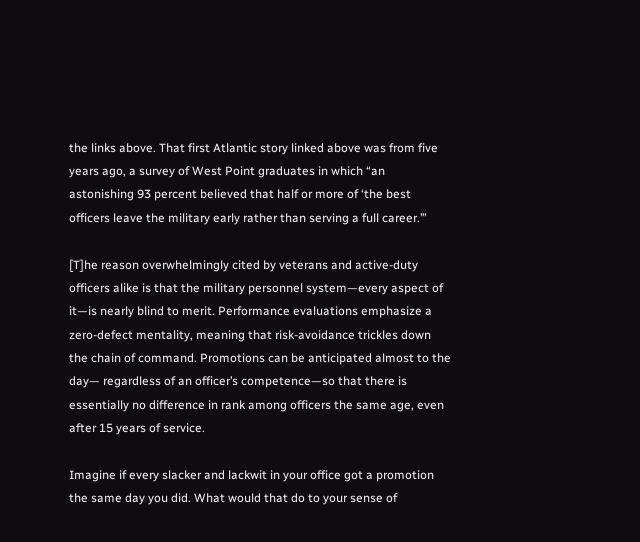the links above. That first Atlantic story linked above was from five years ago, a survey of West Point graduates in which “an astonishing 93 percent believed that half or more of ‘the best officers leave the military early rather than serving a full career.’”

[T]he reason overwhelmingly cited by veterans and active-duty officers alike is that the military personnel system—every aspect of it—is nearly blind to merit. Performance evaluations emphasize a zero-defect mentality, meaning that risk-avoidance trickles down the chain of command. Promotions can be anticipated almost to the day— regardless of an officer’s competence—so that there is essentially no difference in rank among officers the same age, even after 15 years of service.

Imagine if every slacker and lackwit in your office got a promotion the same day you did. What would that do to your sense of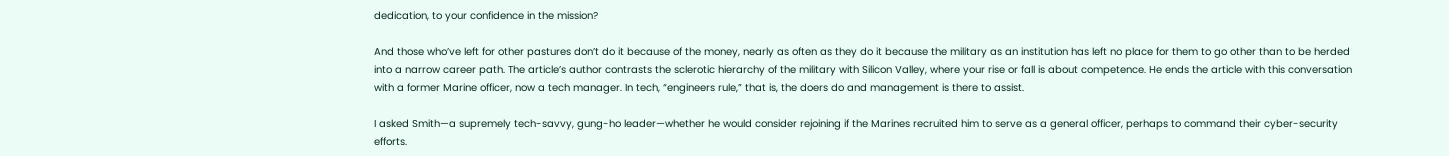dedication, to your confidence in the mission?

And those who’ve left for other pastures don’t do it because of the money, nearly as often as they do it because the military as an institution has left no place for them to go other than to be herded into a narrow career path. The article’s author contrasts the sclerotic hierarchy of the military with Silicon Valley, where your rise or fall is about competence. He ends the article with this conversation with a former Marine officer, now a tech manager. In tech, “engineers rule,” that is, the doers do and management is there to assist.

I asked Smith—a supremely tech-savvy, gung-ho leader—whether he would consider rejoining if the Marines recruited him to serve as a general officer, perhaps to command their cyber-security efforts.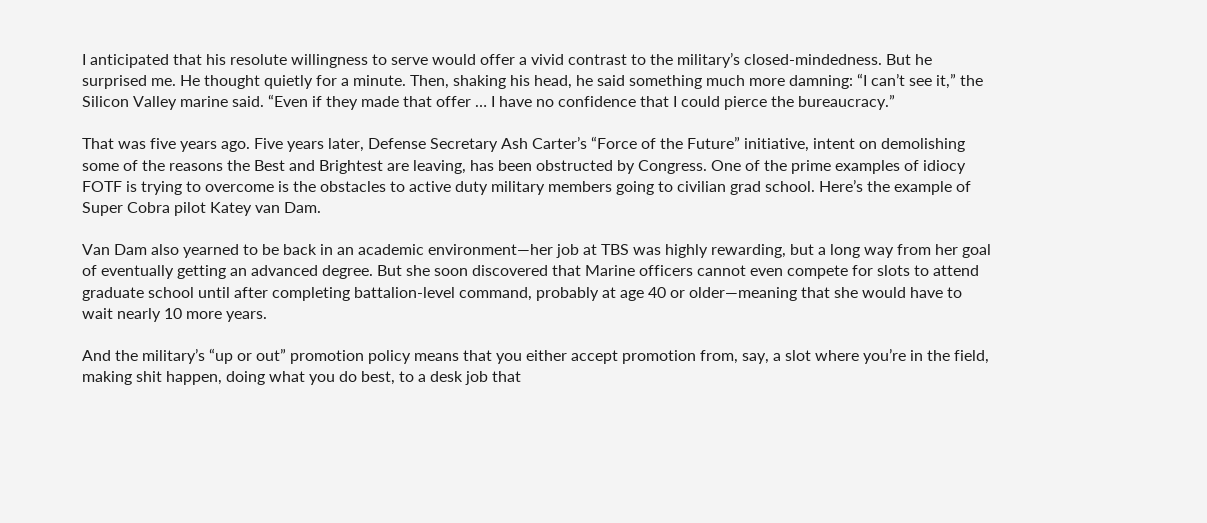I anticipated that his resolute willingness to serve would offer a vivid contrast to the military’s closed-mindedness. But he surprised me. He thought quietly for a minute. Then, shaking his head, he said something much more damning: “I can’t see it,” the Silicon Valley marine said. “Even if they made that offer … I have no confidence that I could pierce the bureaucracy.”

That was five years ago. Five years later, Defense Secretary Ash Carter’s “Force of the Future” initiative, intent on demolishing some of the reasons the Best and Brightest are leaving, has been obstructed by Congress. One of the prime examples of idiocy FOTF is trying to overcome is the obstacles to active duty military members going to civilian grad school. Here’s the example of Super Cobra pilot Katey van Dam.

Van Dam also yearned to be back in an academic environment—her job at TBS was highly rewarding, but a long way from her goal of eventually getting an advanced degree. But she soon discovered that Marine officers cannot even compete for slots to attend graduate school until after completing battalion-level command, probably at age 40 or older—meaning that she would have to wait nearly 10 more years.

And the military’s “up or out” promotion policy means that you either accept promotion from, say, a slot where you’re in the field, making shit happen, doing what you do best, to a desk job that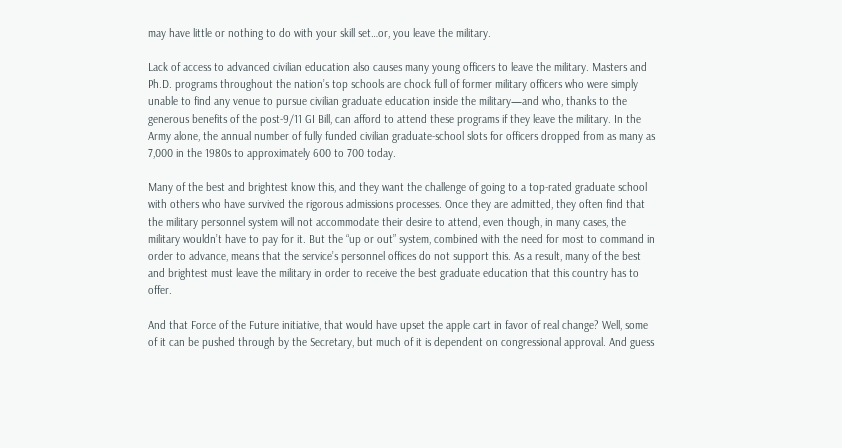may have little or nothing to do with your skill set…or, you leave the military.

Lack of access to advanced civilian education also causes many young officers to leave the military. Masters and Ph.D. programs throughout the nation’s top schools are chock full of former military officers who were simply unable to find any venue to pursue civilian graduate education inside the military—and who, thanks to the generous benefits of the post-9/11 GI Bill, can afford to attend these programs if they leave the military. In the Army alone, the annual number of fully funded civilian graduate-school slots for officers dropped from as many as 7,000 in the 1980s to approximately 600 to 700 today.

Many of the best and brightest know this, and they want the challenge of going to a top-rated graduate school with others who have survived the rigorous admissions processes. Once they are admitted, they often find that the military personnel system will not accommodate their desire to attend, even though, in many cases, the military wouldn’t have to pay for it. But the “up or out” system, combined with the need for most to command in order to advance, means that the service’s personnel offices do not support this. As a result, many of the best and brightest must leave the military in order to receive the best graduate education that this country has to offer.

And that Force of the Future initiative, that would have upset the apple cart in favor of real change? Well, some of it can be pushed through by the Secretary, but much of it is dependent on congressional approval. And guess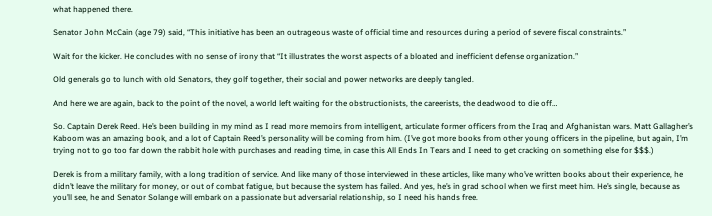what happened there.

Senator John McCain (age 79) said, “This initiative has been an outrageous waste of official time and resources during a period of severe fiscal constraints.”

Wait for the kicker. He concludes with no sense of irony that “It illustrates the worst aspects of a bloated and inefficient defense organization.”

Old generals go to lunch with old Senators, they golf together, their social and power networks are deeply tangled.

And here we are again, back to the point of the novel, a world left waiting for the obstructionists, the careerists, the deadwood to die off…

So. Captain Derek Reed. He’s been building in my mind as I read more memoirs from intelligent, articulate former officers from the Iraq and Afghanistan wars. Matt Gallagher’s Kaboom was an amazing book, and a lot of Captain Reed’s personality will be coming from him. (I’ve got more books from other young officers in the pipeline, but again, I’m trying not to go too far down the rabbit hole with purchases and reading time, in case this All Ends In Tears and I need to get cracking on something else for $$$.)

Derek is from a military family, with a long tradition of service. And like many of those interviewed in these articles, like many who’ve written books about their experience, he didn’t leave the military for money, or out of combat fatigue, but because the system has failed. And yes, he’s in grad school when we first meet him. He’s single, because as you’ll see, he and Senator Solange will embark on a passionate but adversarial relationship, so I need his hands free.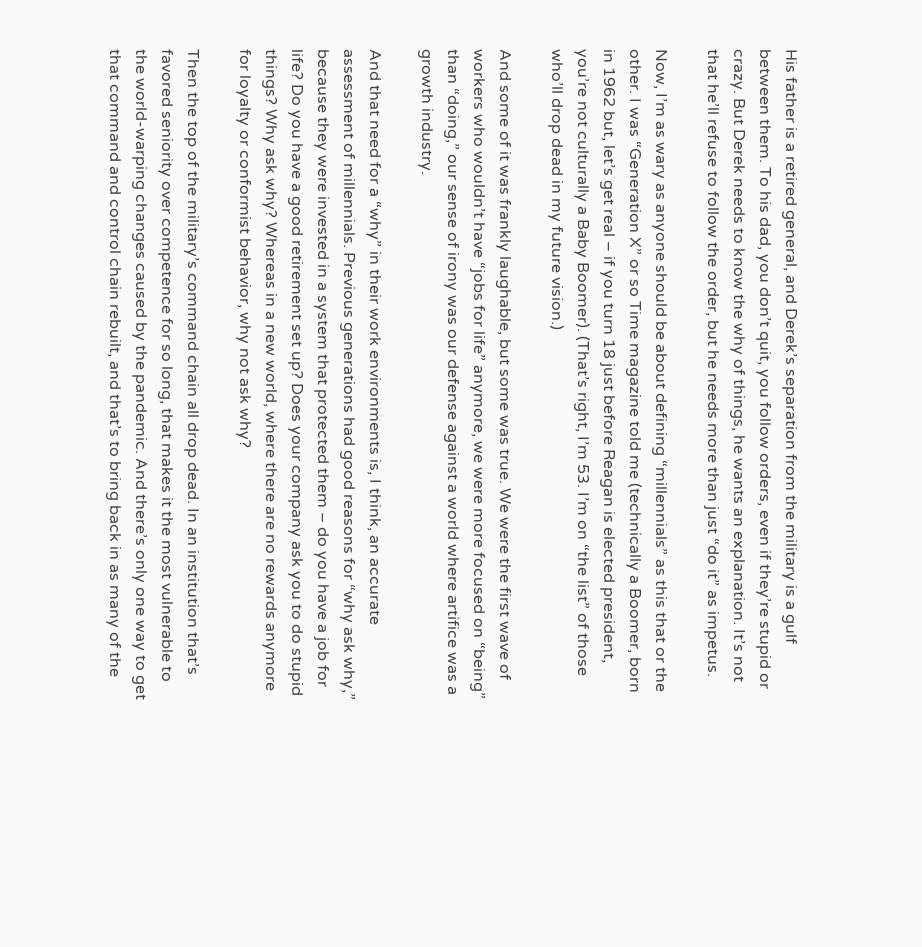His father is a retired general, and Derek’s separation from the military is a gulf between them. To his dad, you don’t quit, you follow orders, even if they’re stupid or crazy. But Derek needs to know the why of things, he wants an explanation. It’s not that he’ll refuse to follow the order, but he needs more than just “do it” as impetus.

Now, I’m as wary as anyone should be about defining “millennials” as this that or the other. I was “Generation X” or so Time magazine told me (technically a Boomer, born in 1962 but, let’s get real – if you turn 18 just before Reagan is elected president, you’re not culturally a Baby Boomer). (That’s right, I’m 53. I’m on “the list” of those who’ll drop dead in my future vision.)

And some of it was frankly laughable, but some was true. We were the first wave of workers who wouldn’t have “jobs for life” anymore, we were more focused on “being” than “doing,” our sense of irony was our defense against a world where artifice was a growth industry.

And that need for a “why” in their work environments is, I think, an accurate assessment of millennials. Previous generations had good reasons for “why ask why,” because they were invested in a system that protected them – do you have a job for life? Do you have a good retirement set up? Does your company ask you to do stupid things? Why ask why? Whereas in a new world, where there are no rewards anymore for loyalty or conformist behavior, why not ask why?

Then the top of the military’s command chain all drop dead. In an institution that’s favored seniority over competence for so long, that makes it the most vulnerable to the world-warping changes caused by the pandemic. And there’s only one way to get that command and control chain rebuilt, and that’s to bring back in as many of the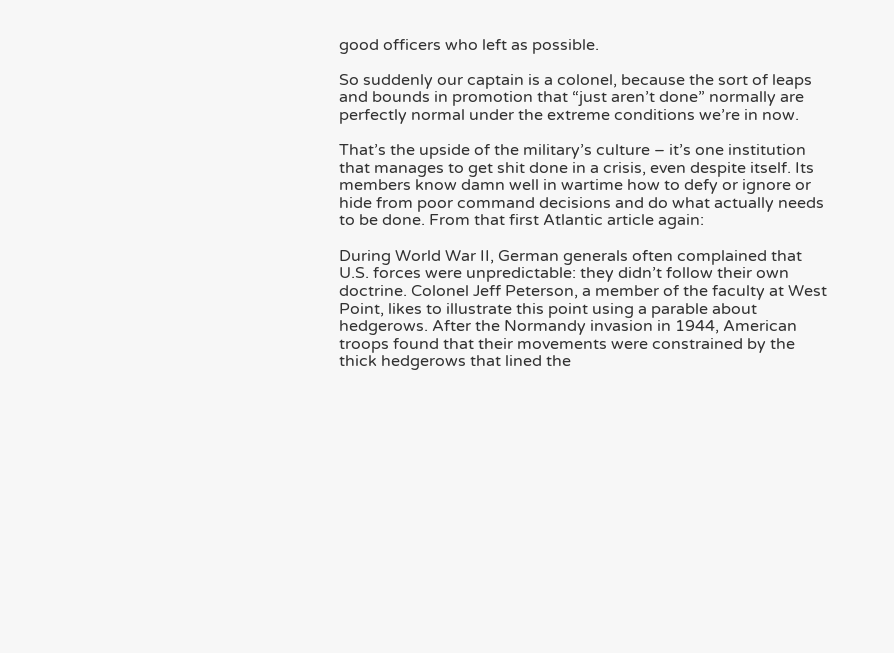good officers who left as possible.

So suddenly our captain is a colonel, because the sort of leaps and bounds in promotion that “just aren’t done” normally are perfectly normal under the extreme conditions we’re in now.

That’s the upside of the military’s culture – it’s one institution that manages to get shit done in a crisis, even despite itself. Its members know damn well in wartime how to defy or ignore or hide from poor command decisions and do what actually needs to be done. From that first Atlantic article again:

During World War II, German generals often complained that U.S. forces were unpredictable: they didn’t follow their own doctrine. Colonel Jeff Peterson, a member of the faculty at West Point, likes to illustrate this point using a parable about hedgerows. After the Normandy invasion in 1944, American troops found that their movements were constrained by the thick hedgerows that lined the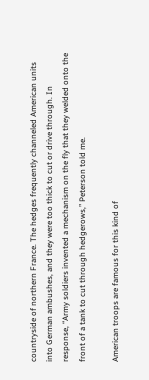countryside of northern France. The hedges frequently channeled American units into German ambushes, and they were too thick to cut or drive through. In response, “Army soldiers invented a mechanism on the fly that they welded onto the front of a tank to cut through hedgerows,” Peterson told me.

American troops are famous for this kind of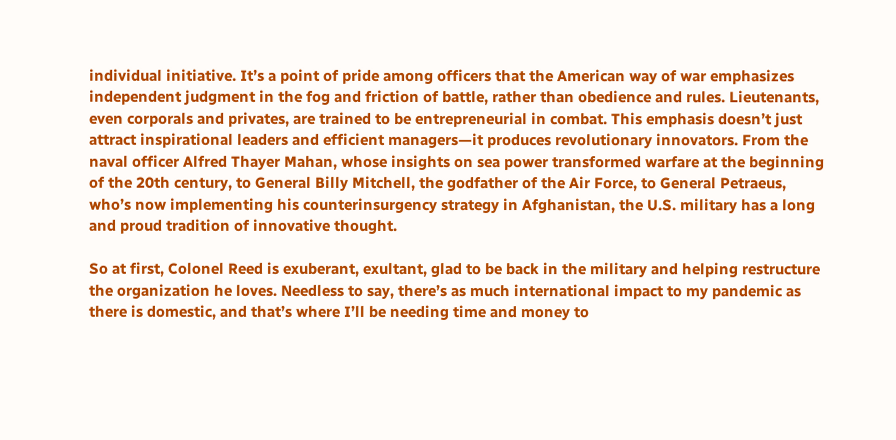individual initiative. It’s a point of pride among officers that the American way of war emphasizes independent judgment in the fog and friction of battle, rather than obedience and rules. Lieutenants, even corporals and privates, are trained to be entrepreneurial in combat. This emphasis doesn’t just attract inspirational leaders and efficient managers—it produces revolutionary innovators. From the naval officer Alfred Thayer Mahan, whose insights on sea power transformed warfare at the beginning of the 20th century, to General Billy Mitchell, the godfather of the Air Force, to General Petraeus, who’s now implementing his counterinsurgency strategy in Afghanistan, the U.S. military has a long and proud tradition of innovative thought.

So at first, Colonel Reed is exuberant, exultant, glad to be back in the military and helping restructure the organization he loves. Needless to say, there’s as much international impact to my pandemic as there is domestic, and that’s where I’ll be needing time and money to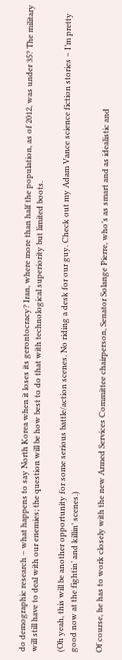do demographic research – what happens to say North Korea when it loses its gerontocracy? Iran, where more than half the population, as of 2012, was under 35? The military will still have to deal with our enemies; the question will be how best to do that with technological superiority but limited boots.

(Oh yeah, this will be another opportunity for some serious battle/action scenes. No riding a desk for our guy. Check out my Adam Vance science fiction stories – I’m pretty good now at the fightin’ and killin’ scenes.)

Of course, he has to work closely with the new Armed Services Committee chairperson, Senator Solange Pierre, who’s as smart and as idealistic and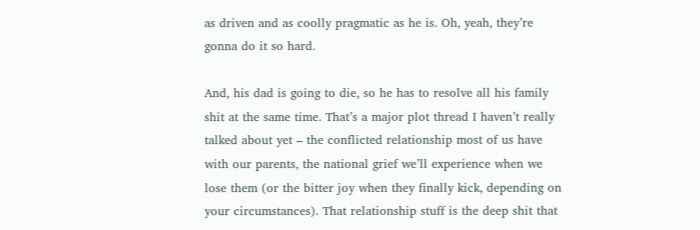as driven and as coolly pragmatic as he is. Oh, yeah, they’re gonna do it so hard.

And, his dad is going to die, so he has to resolve all his family shit at the same time. That’s a major plot thread I haven’t really talked about yet – the conflicted relationship most of us have with our parents, the national grief we’ll experience when we lose them (or the bitter joy when they finally kick, depending on your circumstances). That relationship stuff is the deep shit that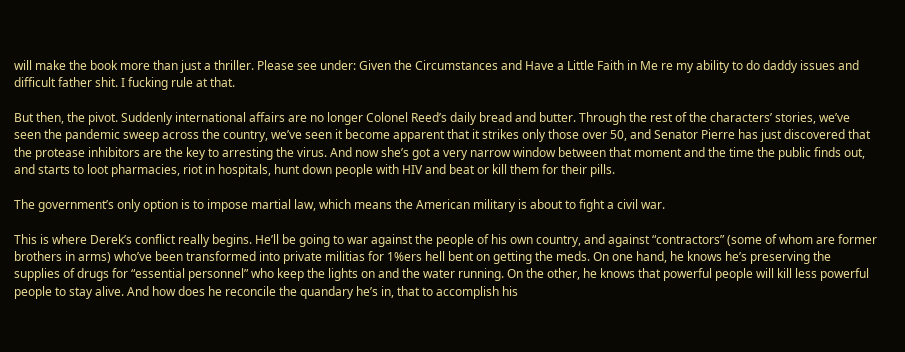will make the book more than just a thriller. Please see under: Given the Circumstances and Have a Little Faith in Me re my ability to do daddy issues and difficult father shit. I fucking rule at that.

But then, the pivot. Suddenly international affairs are no longer Colonel Reed’s daily bread and butter. Through the rest of the characters’ stories, we’ve seen the pandemic sweep across the country, we’ve seen it become apparent that it strikes only those over 50, and Senator Pierre has just discovered that the protease inhibitors are the key to arresting the virus. And now she’s got a very narrow window between that moment and the time the public finds out, and starts to loot pharmacies, riot in hospitals, hunt down people with HIV and beat or kill them for their pills.

The government’s only option is to impose martial law, which means the American military is about to fight a civil war.

This is where Derek’s conflict really begins. He’ll be going to war against the people of his own country, and against “contractors” (some of whom are former brothers in arms) who’ve been transformed into private militias for 1%ers hell bent on getting the meds. On one hand, he knows he’s preserving the supplies of drugs for “essential personnel” who keep the lights on and the water running. On the other, he knows that powerful people will kill less powerful people to stay alive. And how does he reconcile the quandary he’s in, that to accomplish his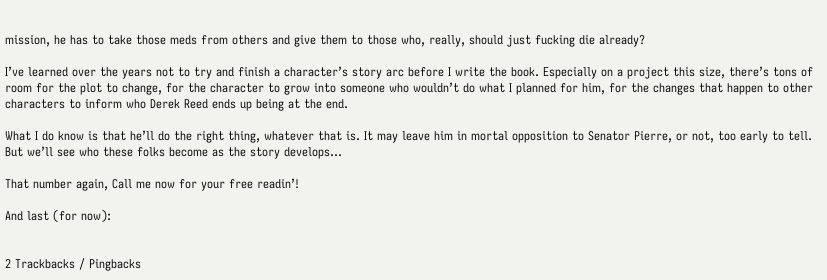mission, he has to take those meds from others and give them to those who, really, should just fucking die already?

I’ve learned over the years not to try and finish a character’s story arc before I write the book. Especially on a project this size, there’s tons of room for the plot to change, for the character to grow into someone who wouldn’t do what I planned for him, for the changes that happen to other characters to inform who Derek Reed ends up being at the end.

What I do know is that he’ll do the right thing, whatever that is. It may leave him in mortal opposition to Senator Pierre, or not, too early to tell. But we’ll see who these folks become as the story develops…

That number again, Call me now for your free readin’!

And last (for now):


2 Trackbacks / Pingbacks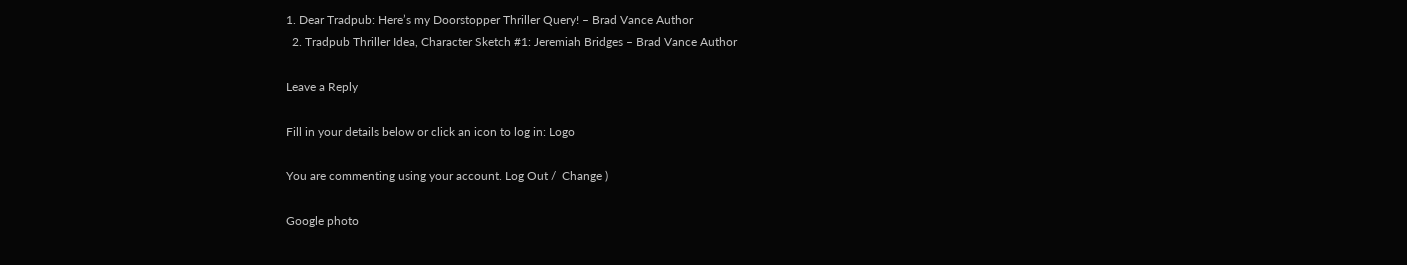1. Dear Tradpub: Here’s my Doorstopper Thriller Query! – Brad Vance Author
  2. Tradpub Thriller Idea, Character Sketch #1: Jeremiah Bridges – Brad Vance Author

Leave a Reply

Fill in your details below or click an icon to log in: Logo

You are commenting using your account. Log Out /  Change )

Google photo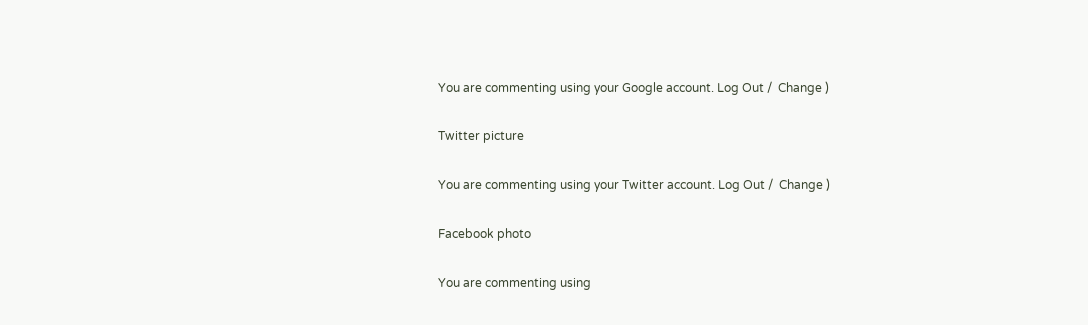You are commenting using your Google account. Log Out /  Change )

Twitter picture

You are commenting using your Twitter account. Log Out /  Change )

Facebook photo

You are commenting using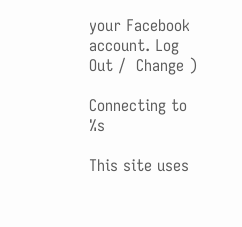your Facebook account. Log Out /  Change )

Connecting to %s

This site uses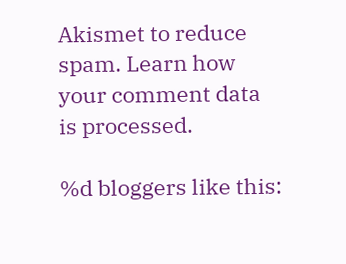Akismet to reduce spam. Learn how your comment data is processed.

%d bloggers like this: